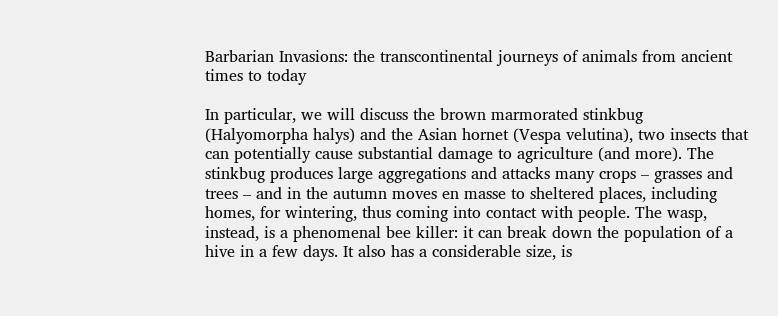Barbarian Invasions: the transcontinental journeys of animals from ancient times to today

In particular, we will discuss the brown marmorated stinkbug (Halyomorpha halys) and the Asian hornet (Vespa velutina), two insects that can potentially cause substantial damage to agriculture (and more). The stinkbug produces large aggregations and attacks many crops – grasses and trees – and in the autumn moves en masse to sheltered places, including homes, for wintering, thus coming into contact with people. The wasp, instead, is a phenomenal bee killer: it can break down the population of a hive in a few days. It also has a considerable size, is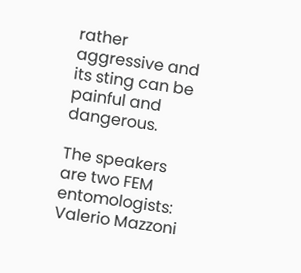rather aggressive and its sting can be painful and dangerous.

The speakers are two FEM entomologists: Valerio Mazzoni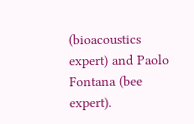(bioacoustics expert) and Paolo Fontana (bee expert).